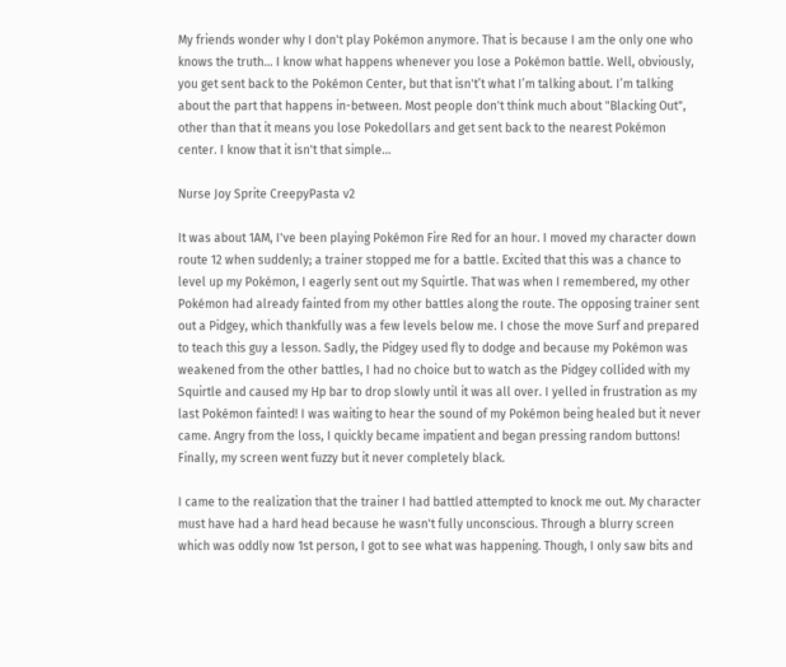My friends wonder why I don't play Pokémon anymore. That is because I am the only one who knows the truth... I know what happens whenever you lose a Pokémon battle. Well, obviously, you get sent back to the Pokémon Center, but that isn't’t what I’m talking about. I’m talking about the part that happens in-between. Most people don't think much about "Blacking Out", other than that it means you lose Pokedollars and get sent back to the nearest Pokémon center. I know that it isn't that simple...

Nurse Joy Sprite CreepyPasta v2

It was about 1AM, I've been playing Pokémon Fire Red for an hour. I moved my character down route 12 when suddenly; a trainer stopped me for a battle. Excited that this was a chance to level up my Pokémon, I eagerly sent out my Squirtle. That was when I remembered, my other Pokémon had already fainted from my other battles along the route. The opposing trainer sent out a Pidgey, which thankfully was a few levels below me. I chose the move Surf and prepared to teach this guy a lesson. Sadly, the Pidgey used fly to dodge and because my Pokémon was weakened from the other battles, I had no choice but to watch as the Pidgey collided with my Squirtle and caused my Hp bar to drop slowly until it was all over. I yelled in frustration as my last Pokémon fainted! I was waiting to hear the sound of my Pokémon being healed but it never came. Angry from the loss, I quickly became impatient and began pressing random buttons! Finally, my screen went fuzzy but it never completely black.

I came to the realization that the trainer I had battled attempted to knock me out. My character must have had a hard head because he wasn't fully unconscious. Through a blurry screen which was oddly now 1st person, I got to see what was happening. Though, I only saw bits and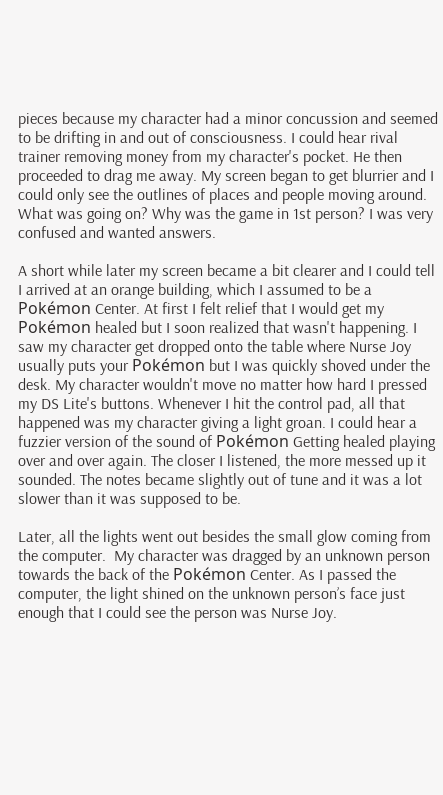pieces because my character had a minor concussion and seemed to be drifting in and out of consciousness. I could hear rival trainer removing money from my character's pocket. He then proceeded to drag me away. My screen began to get blurrier and I could only see the outlines of places and people moving around. What was going on? Why was the game in 1st person? I was very confused and wanted answers.

A short while later my screen became a bit clearer and I could tell I arrived at an orange building, which I assumed to be a Pokémon Center. At first I felt relief that I would get my Pokémon healed but I soon realized that wasn't happening. I saw my character get dropped onto the table where Nurse Joy usually puts your Pokémon but I was quickly shoved under the desk. My character wouldn't move no matter how hard I pressed my DS Lite's buttons. Whenever I hit the control pad, all that happened was my character giving a light groan. I could hear a fuzzier version of the sound of Pokémon Getting healed playing over and over again. The closer I listened, the more messed up it sounded. The notes became slightly out of tune and it was a lot slower than it was supposed to be.

Later, all the lights went out besides the small glow coming from the computer.  My character was dragged by an unknown person towards the back of the Pokémon Center. As I passed the computer, the light shined on the unknown person’s face just enough that I could see the person was Nurse Joy.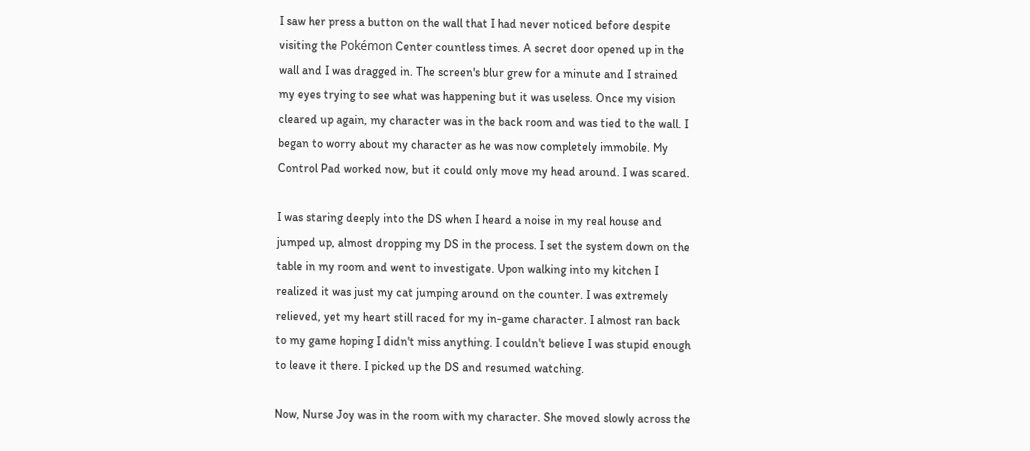I saw her press a button on the wall that I had never noticed before despite visiting the Pokémon Center countless times. A secret door opened up in the wall and I was dragged in. The screen's blur grew for a minute and I strained my eyes trying to see what was happening but it was useless. Once my vision cleared up again, my character was in the back room and was tied to the wall. I began to worry about my character as he was now completely immobile. My Control Pad worked now, but it could only move my head around. I was scared.

I was staring deeply into the DS when I heard a noise in my real house and jumped up, almost dropping my DS in the process. I set the system down on the table in my room and went to investigate. Upon walking into my kitchen I realized it was just my cat jumping around on the counter. I was extremely relieved, yet my heart still raced for my in-game character. I almost ran back to my game hoping I didn't miss anything. I couldn't believe I was stupid enough to leave it there. I picked up the DS and resumed watching.

Now, Nurse Joy was in the room with my character. She moved slowly across the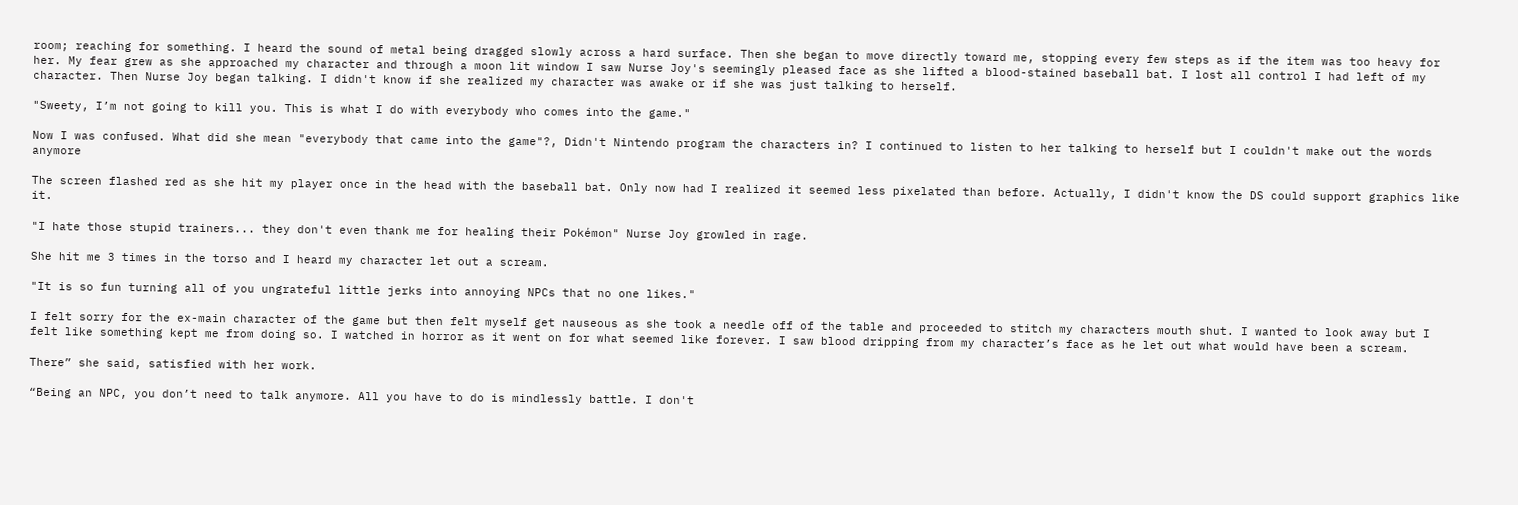room; reaching for something. I heard the sound of metal being dragged slowly across a hard surface. Then she began to move directly toward me, stopping every few steps as if the item was too heavy for her. My fear grew as she approached my character and through a moon lit window I saw Nurse Joy's seemingly pleased face as she lifted a blood-stained baseball bat. I lost all control I had left of my character. Then Nurse Joy began talking. I didn't know if she realized my character was awake or if she was just talking to herself.

"Sweety, I’m not going to kill you. This is what I do with everybody who comes into the game."

Now I was confused. What did she mean "everybody that came into the game"?, Didn't Nintendo program the characters in? I continued to listen to her talking to herself but I couldn't make out the words anymore

The screen flashed red as she hit my player once in the head with the baseball bat. Only now had I realized it seemed less pixelated than before. Actually, I didn't know the DS could support graphics like it.

"I hate those stupid trainers... they don't even thank me for healing their Pokémon" Nurse Joy growled in rage.

She hit me 3 times in the torso and I heard my character let out a scream.

"It is so fun turning all of you ungrateful little jerks into annoying NPCs that no one likes."

I felt sorry for the ex-main character of the game but then felt myself get nauseous as she took a needle off of the table and proceeded to stitch my characters mouth shut. I wanted to look away but I felt like something kept me from doing so. I watched in horror as it went on for what seemed like forever. I saw blood dripping from my character’s face as he let out what would have been a scream.

There” she said, satisfied with her work.

“Being an NPC, you don’t need to talk anymore. All you have to do is mindlessly battle. I don't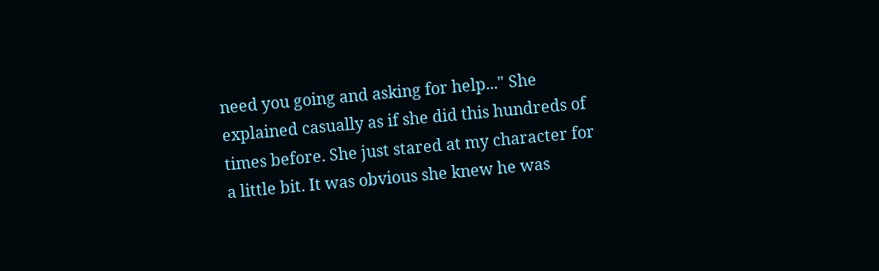need you going and asking for help..." She explained casually as if she did this hundreds of times before. She just stared at my character for a little bit. It was obvious she knew he was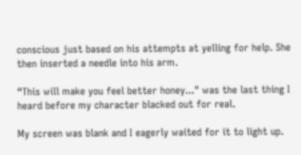conscious just based on his attempts at yelling for help. She then inserted a needle into his arm.

“This will make you feel better honey..." was the last thing I heard before my character blacked out for real.

My screen was blank and I eagerly waited for it to light up.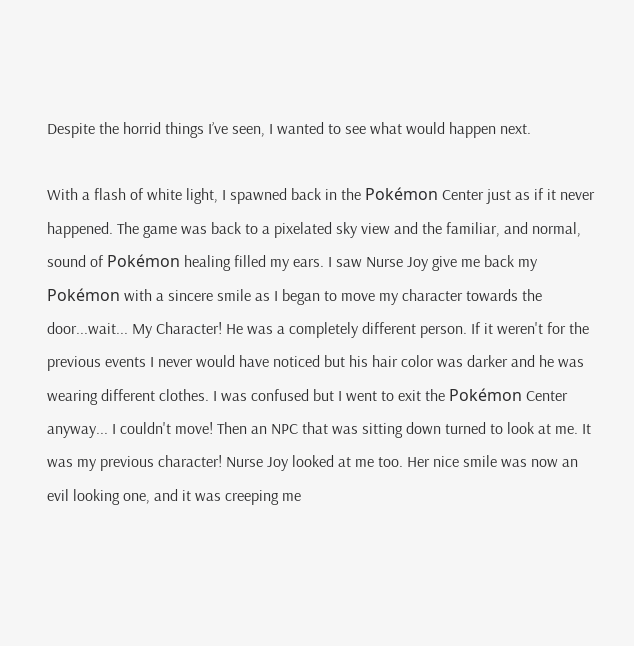Despite the horrid things I’ve seen, I wanted to see what would happen next.

With a flash of white light, I spawned back in the Pokémon Center just as if it never happened. The game was back to a pixelated sky view and the familiar, and normal, sound of Pokémon healing filled my ears. I saw Nurse Joy give me back my Pokémon with a sincere smile as I began to move my character towards the door...wait... My Character! He was a completely different person. If it weren't for the previous events I never would have noticed but his hair color was darker and he was wearing different clothes. I was confused but I went to exit the Pokémon Center anyway... I couldn't move! Then an NPC that was sitting down turned to look at me. It was my previous character! Nurse Joy looked at me too. Her nice smile was now an evil looking one, and it was creeping me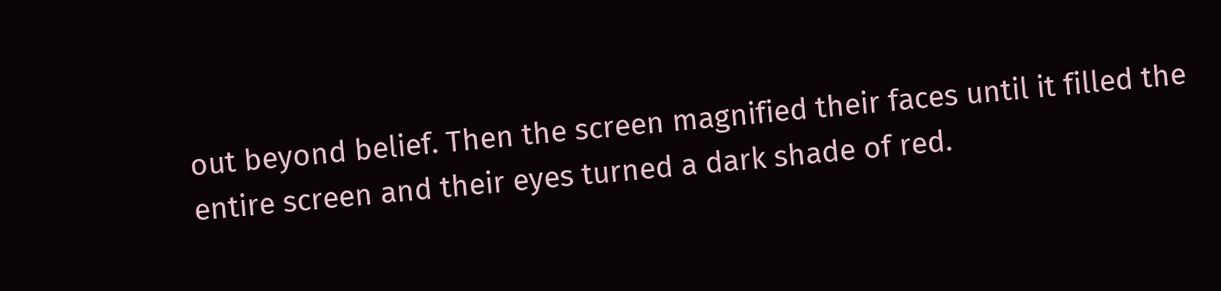out beyond belief. Then the screen magnified their faces until it filled the entire screen and their eyes turned a dark shade of red.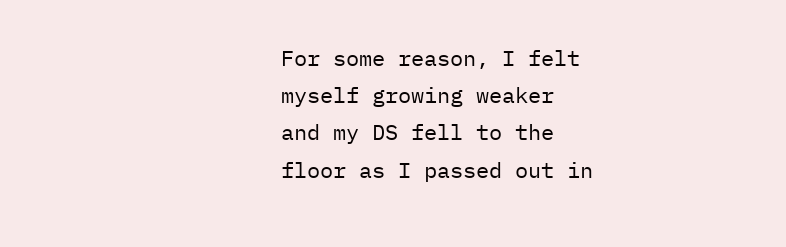For some reason, I felt myself growing weaker and my DS fell to the floor as I passed out in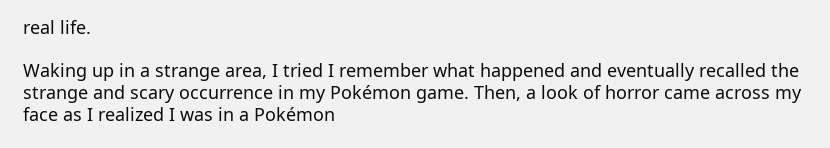real life.

Waking up in a strange area, I tried I remember what happened and eventually recalled the strange and scary occurrence in my Pokémon game. Then, a look of horror came across my face as I realized I was in a Pokémon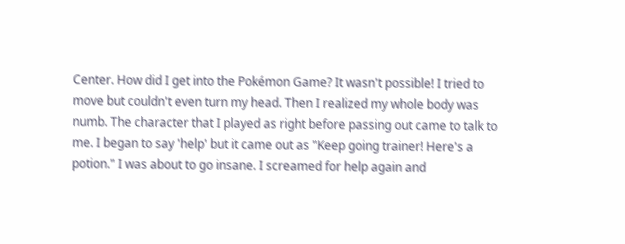Center. How did I get into the Pokémon Game? It wasn't possible! I tried to move but couldn't even turn my head. Then I realized my whole body was numb. The character that I played as right before passing out came to talk to me. I began to say 'help' but it came out as "Keep going trainer! Here's a potion." I was about to go insane. I screamed for help again and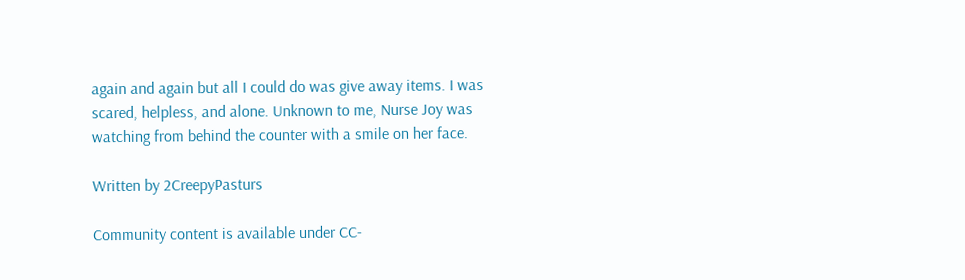again and again but all I could do was give away items. I was scared, helpless, and alone. Unknown to me, Nurse Joy was watching from behind the counter with a smile on her face.

Written by 2CreepyPasturs

Community content is available under CC-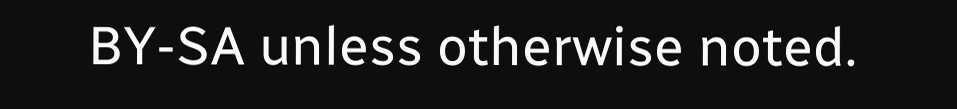BY-SA unless otherwise noted.